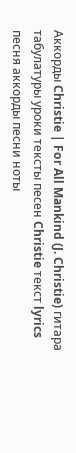Аккорды Christie | For All Mankind (J. Christie) гитара табулатуры уроки тексты песен Christie текст lyrics песня аккорды песни ноты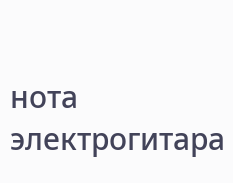нота электрогитара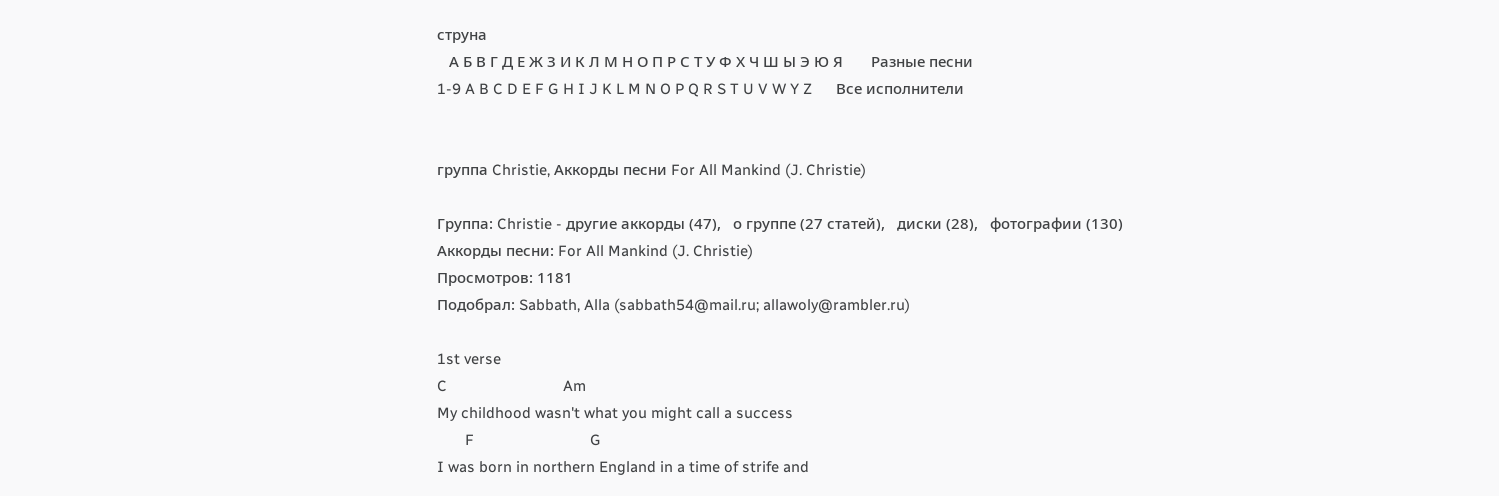струна
   А Б В Г Д Е Ж З И К Л М Н О П Р С Т У Ф Х Ч Ш Ы Э Ю Я       Разные песни
1-9 A B C D E F G H I J K L M N O P Q R S T U V W Y Z      Все исполнители


группа Christie, Аккорды песни For All Mankind (J. Christie)

Группа: Christie - другие аккорды (47),   о группе (27 статей),   диски (28),   фотографии (130)
Аккорды песни: For All Mankind (J. Christie)
Просмотров: 1181
Подобрал: Sabbath, Alla (sabbath54@mail.ru; allawoly@rambler.ru)

1st verse
C                             Am
My childhood wasn't what you might call a success
       F                             G
I was born in northern England in a time of strife and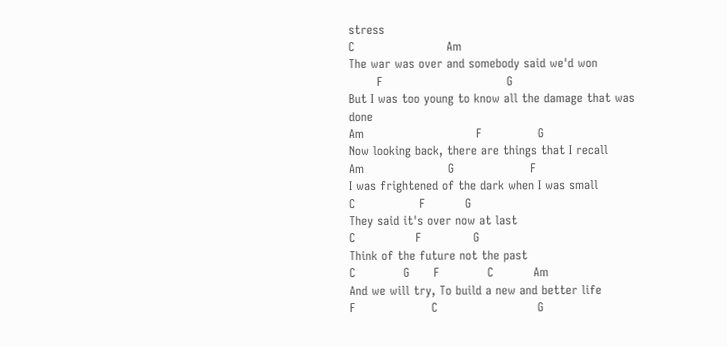stress
C                       Am
The war was over and somebody said we'd won
       F                               G
But I was too young to know all the damage that was done
Am                            F              G
Now looking back, there are things that I recall
Am                     G                   F
I was frightened of the dark when I was small
C                F          G
They said it's over now at last
C               F             G
Think of the future not the past
C            G      F            C          Am
And we will try, To build a new and better life
F                   C                         G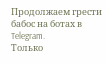Продолжаем грести бабос на ботах в Telegram.
Только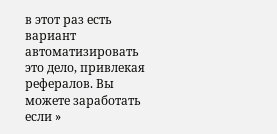в этот раз есть вариант автоматизировать это дело, привлекая рефералов. Вы можете заработать если »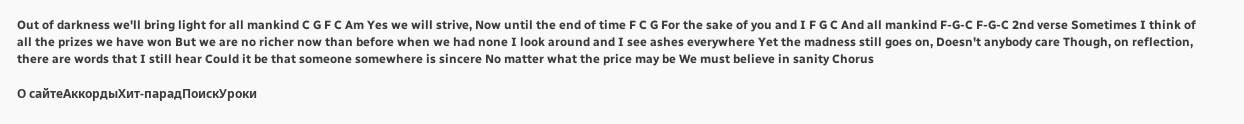Out of darkness we'll bring light for all mankind C G F C Am Yes we will strive, Now until the end of time F C G For the sake of you and I F G C And all mankind F-G-C F-G-C 2nd verse Sometimes I think of all the prizes we have won But we are no richer now than before when we had none I look around and I see ashes everywhere Yet the madness still goes on, Doesn't anybody care Though, on reflection, there are words that I still hear Could it be that someone somewhere is sincere No matter what the price may be We must believe in sanity Chorus

О сайтеАккордыХит-парадПоискУроки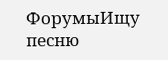ФорумыИщу песню